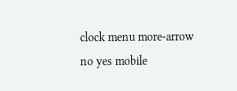clock menu more-arrow no yes mobile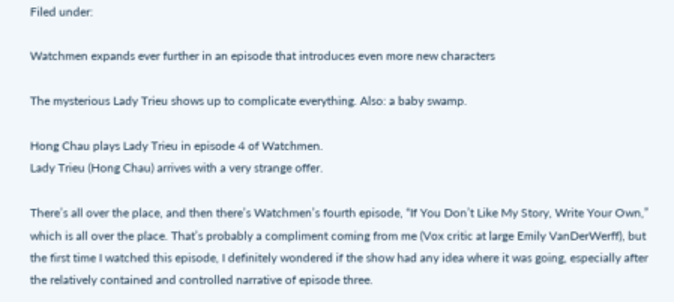Filed under:

Watchmen expands ever further in an episode that introduces even more new characters

The mysterious Lady Trieu shows up to complicate everything. Also: a baby swamp.

Hong Chau plays Lady Trieu in episode 4 of Watchmen.
Lady Trieu (Hong Chau) arrives with a very strange offer.

There’s all over the place, and then there’s Watchmen’s fourth episode, “If You Don’t Like My Story, Write Your Own,” which is all over the place. That’s probably a compliment coming from me (Vox critic at large Emily VanDerWerff), but the first time I watched this episode, I definitely wondered if the show had any idea where it was going, especially after the relatively contained and controlled narrative of episode three.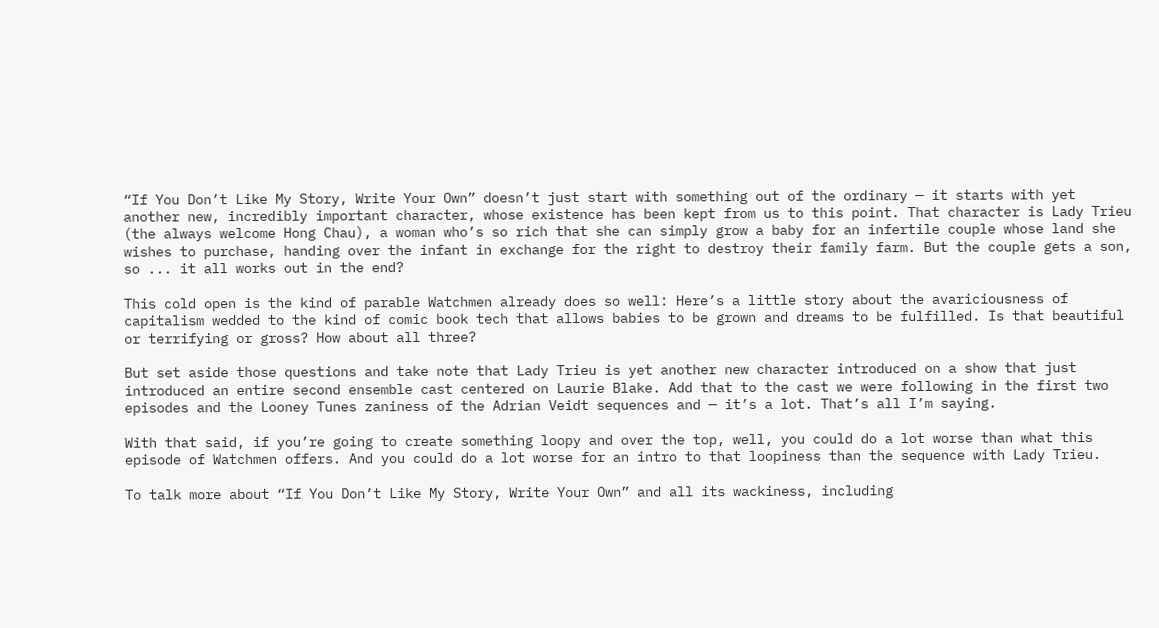“If You Don’t Like My Story, Write Your Own” doesn’t just start with something out of the ordinary — it starts with yet another new, incredibly important character, whose existence has been kept from us to this point. That character is Lady Trieu (the always welcome Hong Chau), a woman who’s so rich that she can simply grow a baby for an infertile couple whose land she wishes to purchase, handing over the infant in exchange for the right to destroy their family farm. But the couple gets a son, so ... it all works out in the end?

This cold open is the kind of parable Watchmen already does so well: Here’s a little story about the avariciousness of capitalism wedded to the kind of comic book tech that allows babies to be grown and dreams to be fulfilled. Is that beautiful or terrifying or gross? How about all three?

But set aside those questions and take note that Lady Trieu is yet another new character introduced on a show that just introduced an entire second ensemble cast centered on Laurie Blake. Add that to the cast we were following in the first two episodes and the Looney Tunes zaniness of the Adrian Veidt sequences and — it’s a lot. That’s all I’m saying.

With that said, if you’re going to create something loopy and over the top, well, you could do a lot worse than what this episode of Watchmen offers. And you could do a lot worse for an intro to that loopiness than the sequence with Lady Trieu.

To talk more about “If You Don’t Like My Story, Write Your Own” and all its wackiness, including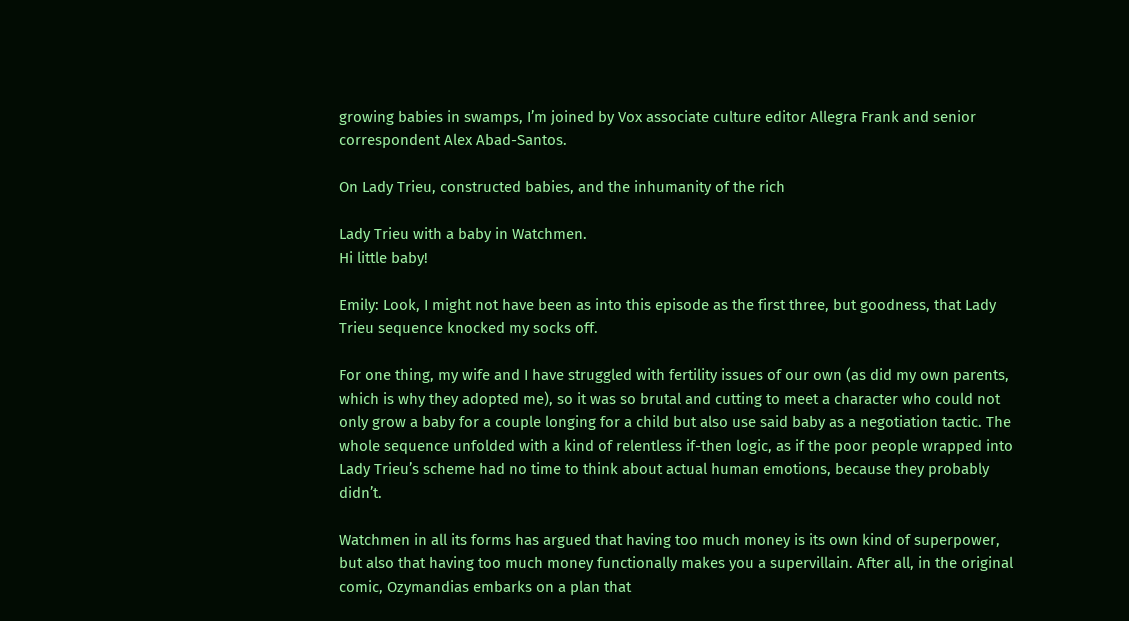growing babies in swamps, I’m joined by Vox associate culture editor Allegra Frank and senior correspondent Alex Abad-Santos.

On Lady Trieu, constructed babies, and the inhumanity of the rich

Lady Trieu with a baby in Watchmen.
Hi little baby!

Emily: Look, I might not have been as into this episode as the first three, but goodness, that Lady Trieu sequence knocked my socks off.

For one thing, my wife and I have struggled with fertility issues of our own (as did my own parents, which is why they adopted me), so it was so brutal and cutting to meet a character who could not only grow a baby for a couple longing for a child but also use said baby as a negotiation tactic. The whole sequence unfolded with a kind of relentless if-then logic, as if the poor people wrapped into Lady Trieu’s scheme had no time to think about actual human emotions, because they probably didn’t.

Watchmen in all its forms has argued that having too much money is its own kind of superpower, but also that having too much money functionally makes you a supervillain. After all, in the original comic, Ozymandias embarks on a plan that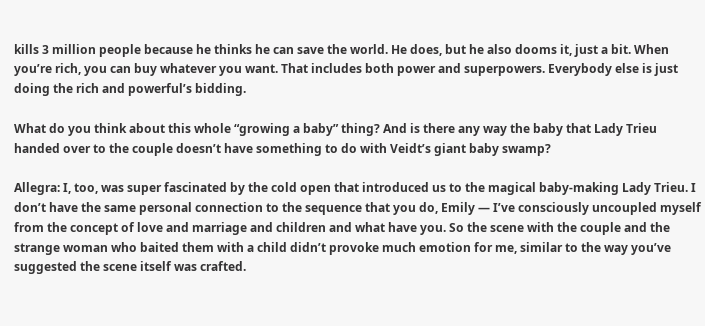kills 3 million people because he thinks he can save the world. He does, but he also dooms it, just a bit. When you’re rich, you can buy whatever you want. That includes both power and superpowers. Everybody else is just doing the rich and powerful’s bidding.

What do you think about this whole “growing a baby” thing? And is there any way the baby that Lady Trieu handed over to the couple doesn’t have something to do with Veidt’s giant baby swamp?

Allegra: I, too, was super fascinated by the cold open that introduced us to the magical baby-making Lady Trieu. I don’t have the same personal connection to the sequence that you do, Emily — I’ve consciously uncoupled myself from the concept of love and marriage and children and what have you. So the scene with the couple and the strange woman who baited them with a child didn’t provoke much emotion for me, similar to the way you’ve suggested the scene itself was crafted.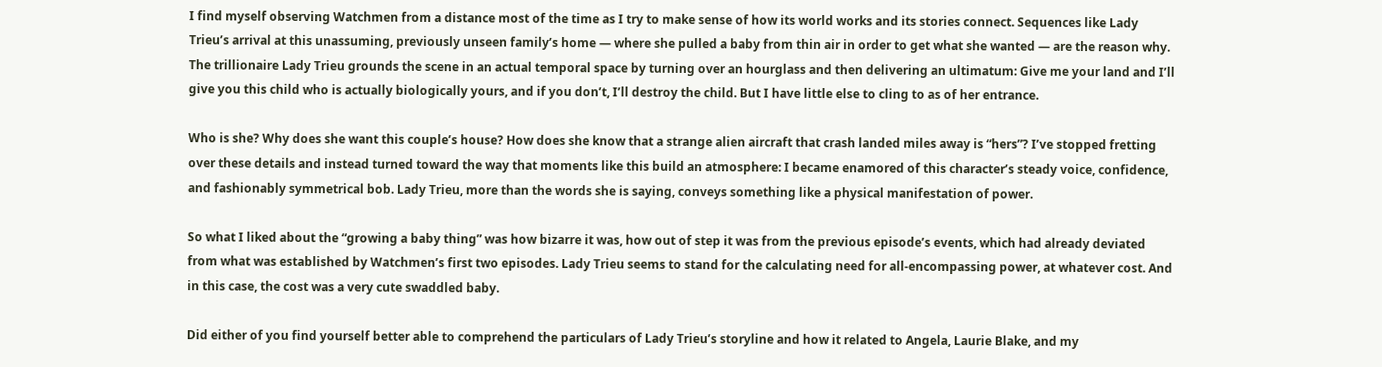I find myself observing Watchmen from a distance most of the time as I try to make sense of how its world works and its stories connect. Sequences like Lady Trieu’s arrival at this unassuming, previously unseen family’s home — where she pulled a baby from thin air in order to get what she wanted — are the reason why. The trillionaire Lady Trieu grounds the scene in an actual temporal space by turning over an hourglass and then delivering an ultimatum: Give me your land and I’ll give you this child who is actually biologically yours, and if you don’t, I’ll destroy the child. But I have little else to cling to as of her entrance.

Who is she? Why does she want this couple’s house? How does she know that a strange alien aircraft that crash landed miles away is “hers”? I’ve stopped fretting over these details and instead turned toward the way that moments like this build an atmosphere: I became enamored of this character’s steady voice, confidence, and fashionably symmetrical bob. Lady Trieu, more than the words she is saying, conveys something like a physical manifestation of power.

So what I liked about the “growing a baby thing” was how bizarre it was, how out of step it was from the previous episode’s events, which had already deviated from what was established by Watchmen’s first two episodes. Lady Trieu seems to stand for the calculating need for all-encompassing power, at whatever cost. And in this case, the cost was a very cute swaddled baby.

Did either of you find yourself better able to comprehend the particulars of Lady Trieu’s storyline and how it related to Angela, Laurie Blake, and my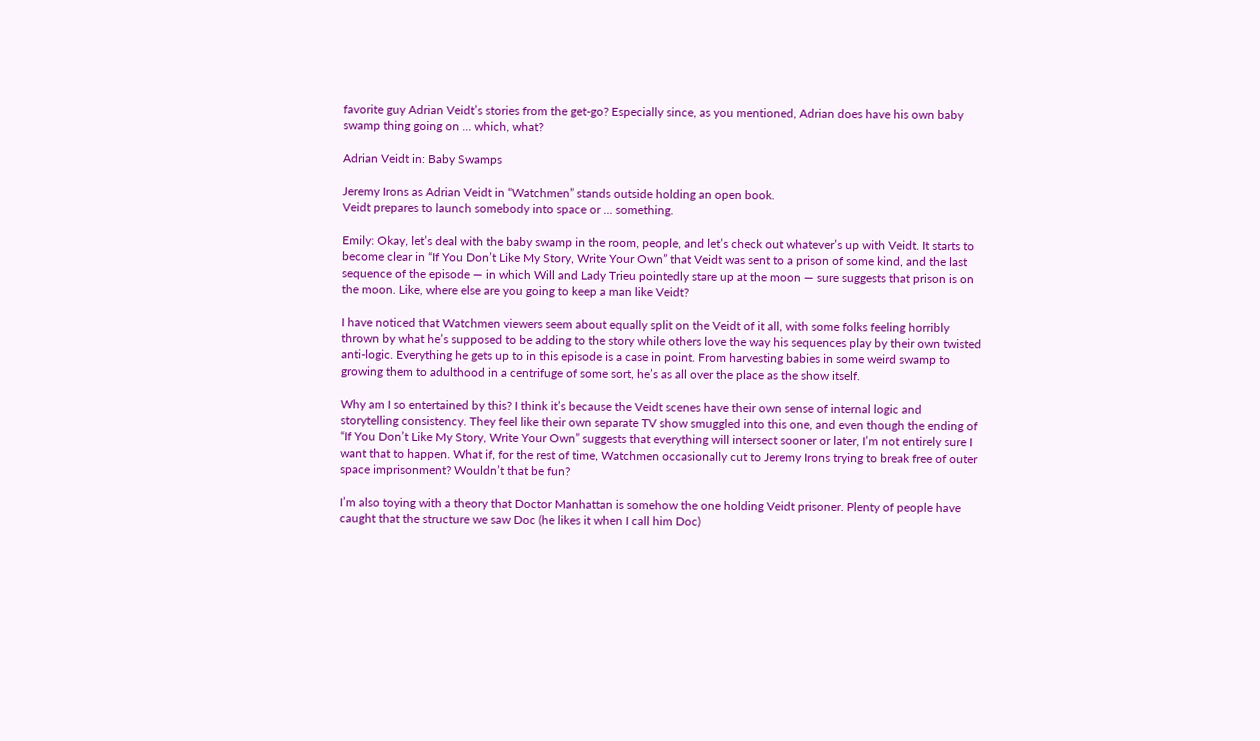favorite guy Adrian Veidt’s stories from the get-go? Especially since, as you mentioned, Adrian does have his own baby swamp thing going on ... which, what?

Adrian Veidt in: Baby Swamps

Jeremy Irons as Adrian Veidt in “Watchmen” stands outside holding an open book.
Veidt prepares to launch somebody into space or ... something.

Emily: Okay, let’s deal with the baby swamp in the room, people, and let’s check out whatever’s up with Veidt. It starts to become clear in “If You Don’t Like My Story, Write Your Own” that Veidt was sent to a prison of some kind, and the last sequence of the episode — in which Will and Lady Trieu pointedly stare up at the moon — sure suggests that prison is on the moon. Like, where else are you going to keep a man like Veidt?

I have noticed that Watchmen viewers seem about equally split on the Veidt of it all, with some folks feeling horribly thrown by what he’s supposed to be adding to the story while others love the way his sequences play by their own twisted anti-logic. Everything he gets up to in this episode is a case in point. From harvesting babies in some weird swamp to growing them to adulthood in a centrifuge of some sort, he’s as all over the place as the show itself.

Why am I so entertained by this? I think it’s because the Veidt scenes have their own sense of internal logic and storytelling consistency. They feel like their own separate TV show smuggled into this one, and even though the ending of “If You Don’t Like My Story, Write Your Own” suggests that everything will intersect sooner or later, I’m not entirely sure I want that to happen. What if, for the rest of time, Watchmen occasionally cut to Jeremy Irons trying to break free of outer space imprisonment? Wouldn’t that be fun?

I’m also toying with a theory that Doctor Manhattan is somehow the one holding Veidt prisoner. Plenty of people have caught that the structure we saw Doc (he likes it when I call him Doc)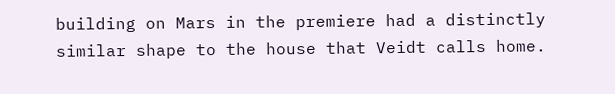building on Mars in the premiere had a distinctly similar shape to the house that Veidt calls home.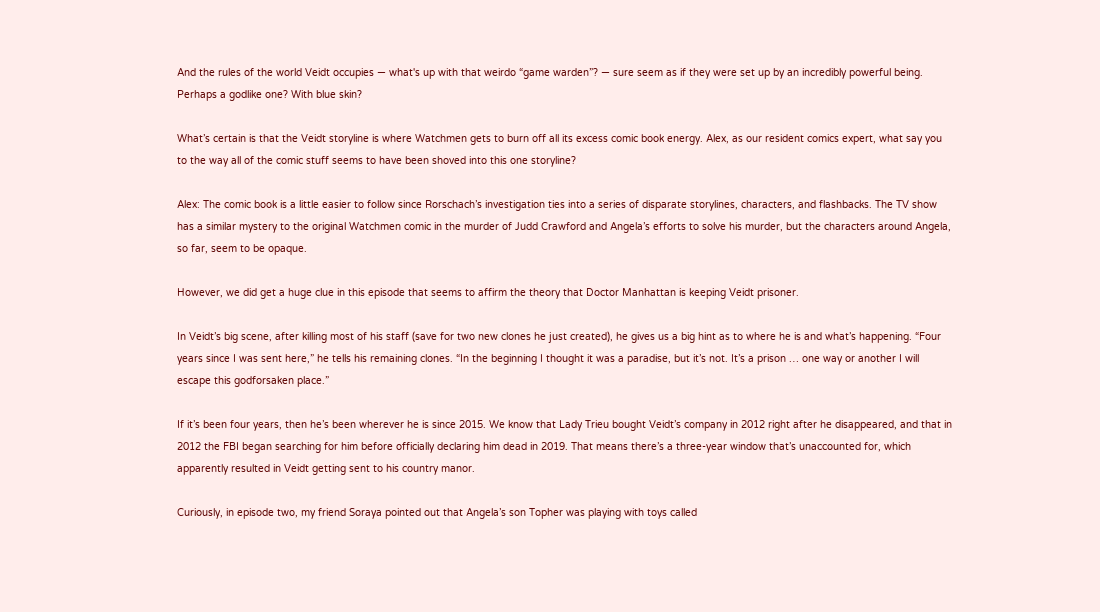And the rules of the world Veidt occupies — what's up with that weirdo “game warden”? — sure seem as if they were set up by an incredibly powerful being. Perhaps a godlike one? With blue skin?

What’s certain is that the Veidt storyline is where Watchmen gets to burn off all its excess comic book energy. Alex, as our resident comics expert, what say you to the way all of the comic stuff seems to have been shoved into this one storyline?

Alex: The comic book is a little easier to follow since Rorschach’s investigation ties into a series of disparate storylines, characters, and flashbacks. The TV show has a similar mystery to the original Watchmen comic in the murder of Judd Crawford and Angela’s efforts to solve his murder, but the characters around Angela, so far, seem to be opaque.

However, we did get a huge clue in this episode that seems to affirm the theory that Doctor Manhattan is keeping Veidt prisoner.

In Veidt’s big scene, after killing most of his staff (save for two new clones he just created), he gives us a big hint as to where he is and what’s happening. “Four years since I was sent here,” he tells his remaining clones. “In the beginning I thought it was a paradise, but it’s not. It’s a prison … one way or another I will escape this godforsaken place.”

If it’s been four years, then he’s been wherever he is since 2015. We know that Lady Trieu bought Veidt’s company in 2012 right after he disappeared, and that in 2012 the FBI began searching for him before officially declaring him dead in 2019. That means there’s a three-year window that’s unaccounted for, which apparently resulted in Veidt getting sent to his country manor.

Curiously, in episode two, my friend Soraya pointed out that Angela’s son Topher was playing with toys called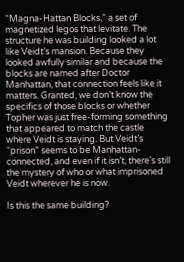“Magna-Hattan Blocks,” a set of magnetized legos that levitate. The structure he was building looked a lot like Veidt’s mansion. Because they looked awfully similar and because the blocks are named after Doctor Manhattan, that connection feels like it matters. Granted, we don’t know the specifics of those blocks or whether Topher was just free-forming something that appeared to match the castle where Veidt is staying. But Veidt’s “prison” seems to be Manhattan-connected, and even if it isn’t, there’s still the mystery of who or what imprisoned Veidt wherever he is now.

Is this the same building?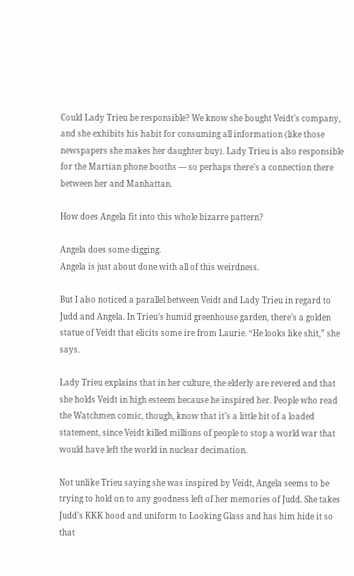Could Lady Trieu be responsible? We know she bought Veidt’s company, and she exhibits his habit for consuming all information (like those newspapers she makes her daughter buy). Lady Trieu is also responsible for the Martian phone booths — so perhaps there’s a connection there between her and Manhattan.

How does Angela fit into this whole bizarre pattern?

Angela does some digging.
Angela is just about done with all of this weirdness.

But I also noticed a parallel between Veidt and Lady Trieu in regard to Judd and Angela. In Trieu’s humid greenhouse garden, there’s a golden statue of Veidt that elicits some ire from Laurie. “He looks like shit,” she says.

Lady Trieu explains that in her culture, the elderly are revered and that she holds Veidt in high esteem because he inspired her. People who read the Watchmen comic, though, know that it’s a little bit of a loaded statement, since Veidt killed millions of people to stop a world war that would have left the world in nuclear decimation.

Not unlike Trieu saying she was inspired by Veidt, Angela seems to be trying to hold on to any goodness left of her memories of Judd. She takes Judd’s KKK hood and uniform to Looking Glass and has him hide it so that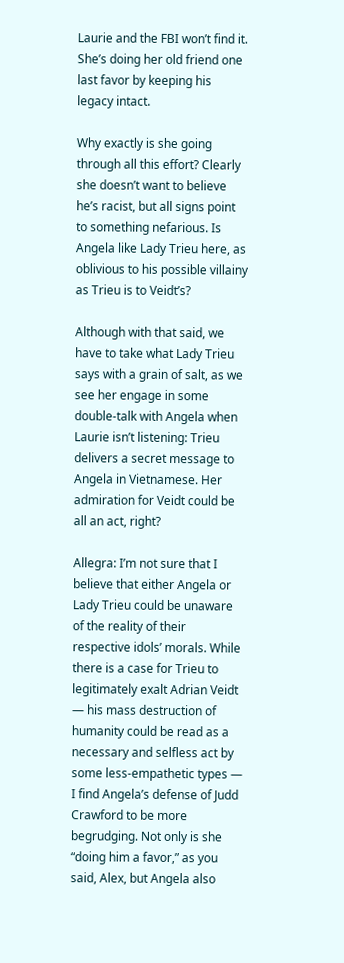Laurie and the FBI won’t find it. She’s doing her old friend one last favor by keeping his legacy intact.

Why exactly is she going through all this effort? Clearly she doesn’t want to believe he’s racist, but all signs point to something nefarious. Is Angela like Lady Trieu here, as oblivious to his possible villainy as Trieu is to Veidt’s?

Although with that said, we have to take what Lady Trieu says with a grain of salt, as we see her engage in some double-talk with Angela when Laurie isn’t listening: Trieu delivers a secret message to Angela in Vietnamese. Her admiration for Veidt could be all an act, right?

Allegra: I’m not sure that I believe that either Angela or Lady Trieu could be unaware of the reality of their respective idols’ morals. While there is a case for Trieu to legitimately exalt Adrian Veidt — his mass destruction of humanity could be read as a necessary and selfless act by some less-empathetic types — I find Angela’s defense of Judd Crawford to be more begrudging. Not only is she “doing him a favor,” as you said, Alex, but Angela also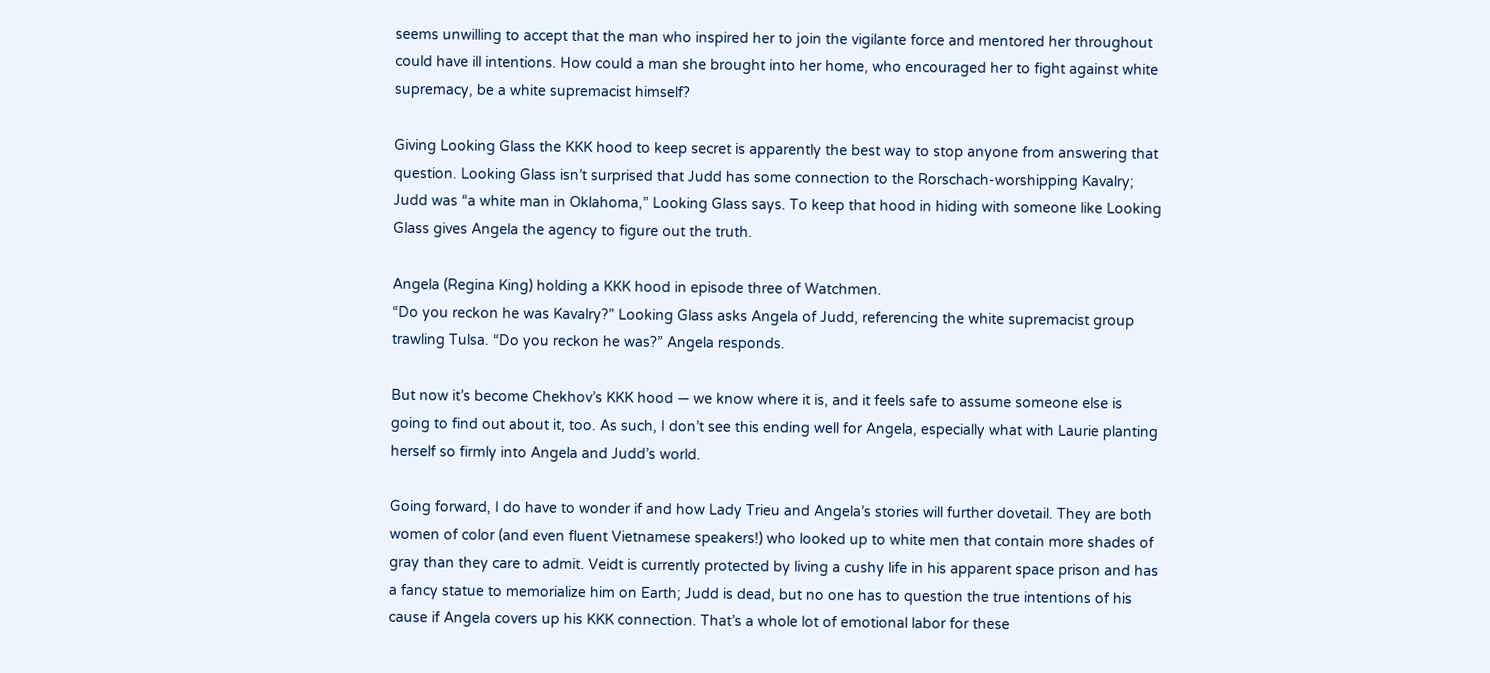seems unwilling to accept that the man who inspired her to join the vigilante force and mentored her throughout could have ill intentions. How could a man she brought into her home, who encouraged her to fight against white supremacy, be a white supremacist himself?

Giving Looking Glass the KKK hood to keep secret is apparently the best way to stop anyone from answering that question. Looking Glass isn’t surprised that Judd has some connection to the Rorschach-worshipping Kavalry; Judd was “a white man in Oklahoma,” Looking Glass says. To keep that hood in hiding with someone like Looking Glass gives Angela the agency to figure out the truth.

Angela (Regina King) holding a KKK hood in episode three of Watchmen.
“Do you reckon he was Kavalry?” Looking Glass asks Angela of Judd, referencing the white supremacist group trawling Tulsa. “Do you reckon he was?” Angela responds.

But now it’s become Chekhov’s KKK hood — we know where it is, and it feels safe to assume someone else is going to find out about it, too. As such, I don’t see this ending well for Angela, especially what with Laurie planting herself so firmly into Angela and Judd’s world.

Going forward, I do have to wonder if and how Lady Trieu and Angela’s stories will further dovetail. They are both women of color (and even fluent Vietnamese speakers!) who looked up to white men that contain more shades of gray than they care to admit. Veidt is currently protected by living a cushy life in his apparent space prison and has a fancy statue to memorialize him on Earth; Judd is dead, but no one has to question the true intentions of his cause if Angela covers up his KKK connection. That’s a whole lot of emotional labor for these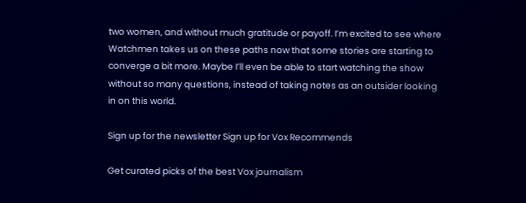two women, and without much gratitude or payoff. I’m excited to see where Watchmen takes us on these paths now that some stories are starting to converge a bit more. Maybe I’ll even be able to start watching the show without so many questions, instead of taking notes as an outsider looking in on this world.

Sign up for the newsletter Sign up for Vox Recommends

Get curated picks of the best Vox journalism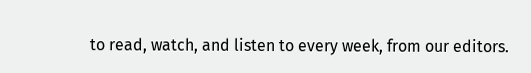to read, watch, and listen to every week, from our editors.